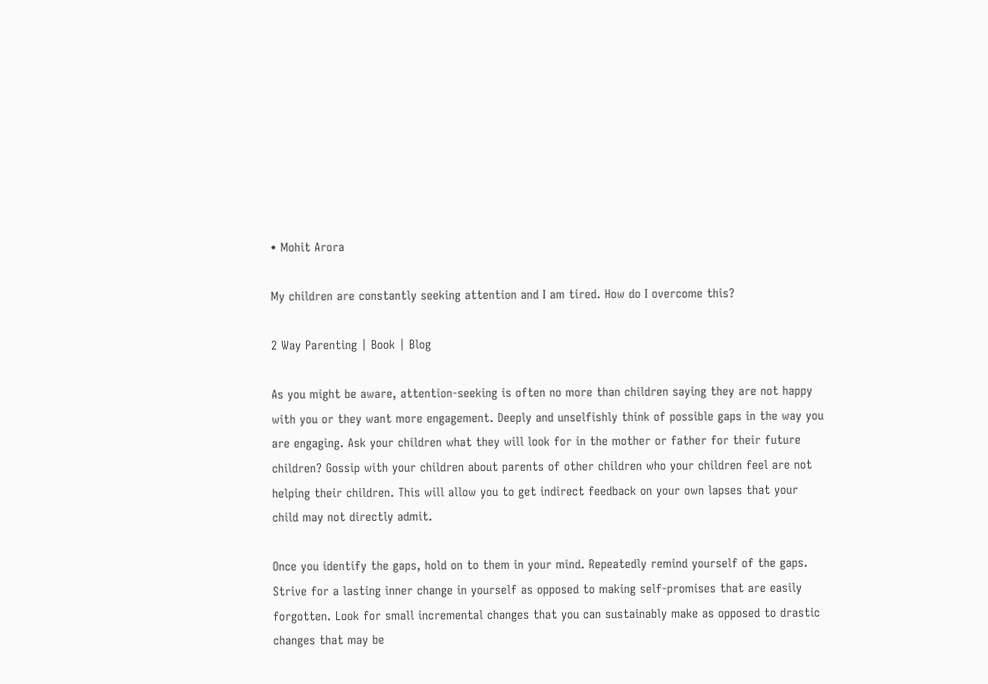• Mohit Arora

My children are constantly seeking attention and I am tired. How do I overcome this?

2 Way Parenting | Book | Blog

As you might be aware, attention-seeking is often no more than children saying they are not happy with you or they want more engagement. Deeply and unselfishly think of possible gaps in the way you are engaging. Ask your children what they will look for in the mother or father for their future children? Gossip with your children about parents of other children who your children feel are not helping their children. This will allow you to get indirect feedback on your own lapses that your child may not directly admit.

Once you identify the gaps, hold on to them in your mind. Repeatedly remind yourself of the gaps. Strive for a lasting inner change in yourself as opposed to making self-promises that are easily forgotten. Look for small incremental changes that you can sustainably make as opposed to drastic changes that may be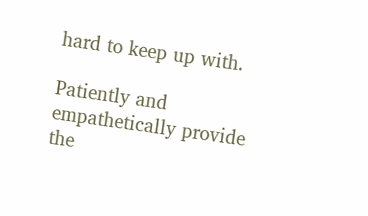hard to keep up with.

Patiently and empathetically provide the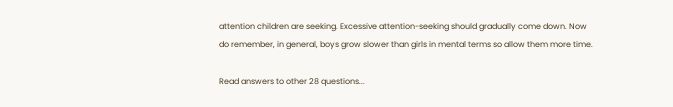attention children are seeking. Excessive attention-seeking should gradually come down. Now do remember, in general, boys grow slower than girls in mental terms so allow them more time.

Read answers to other 28 questions...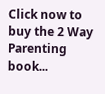Click now to buy the 2 Way Parenting book...